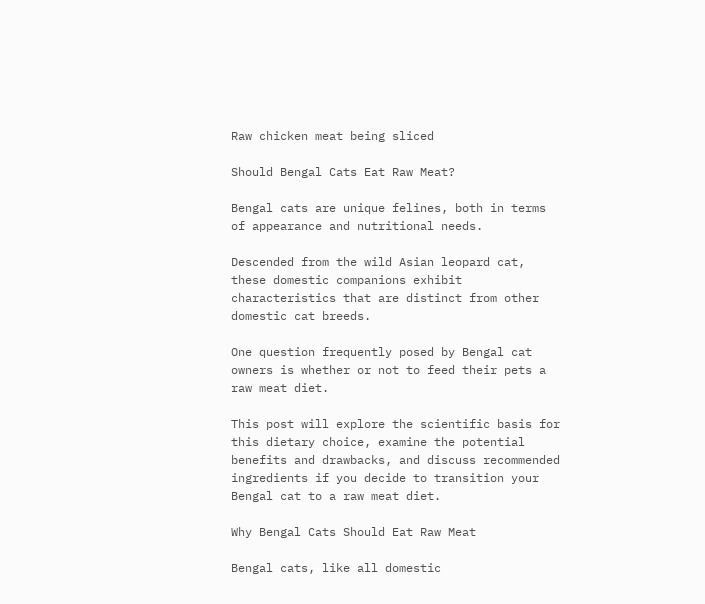Raw chicken meat being sliced

Should Bengal Cats Eat Raw Meat?

Bengal cats are unique felines, both in terms of appearance and nutritional needs.

Descended from the wild Asian leopard cat, these domestic companions exhibit characteristics that are distinct from other domestic cat breeds.

One question frequently posed by Bengal cat owners is whether or not to feed their pets a raw meat diet.

This post will explore the scientific basis for this dietary choice, examine the potential benefits and drawbacks, and discuss recommended ingredients if you decide to transition your Bengal cat to a raw meat diet.

Why Bengal Cats Should Eat Raw Meat

Bengal cats, like all domestic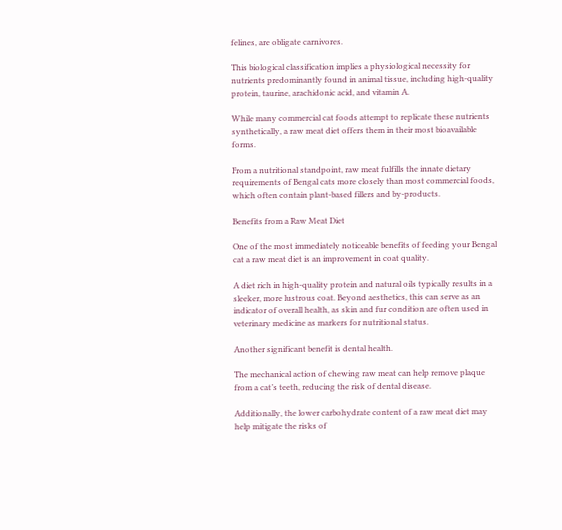felines, are obligate carnivores.

This biological classification implies a physiological necessity for nutrients predominantly found in animal tissue, including high-quality protein, taurine, arachidonic acid, and vitamin A.

While many commercial cat foods attempt to replicate these nutrients synthetically, a raw meat diet offers them in their most bioavailable forms.

From a nutritional standpoint, raw meat fulfills the innate dietary requirements of Bengal cats more closely than most commercial foods, which often contain plant-based fillers and by-products.

Benefits from a Raw Meat Diet

One of the most immediately noticeable benefits of feeding your Bengal cat a raw meat diet is an improvement in coat quality.

A diet rich in high-quality protein and natural oils typically results in a sleeker, more lustrous coat. Beyond aesthetics, this can serve as an indicator of overall health, as skin and fur condition are often used in veterinary medicine as markers for nutritional status.

Another significant benefit is dental health.

The mechanical action of chewing raw meat can help remove plaque from a cat’s teeth, reducing the risk of dental disease.

Additionally, the lower carbohydrate content of a raw meat diet may help mitigate the risks of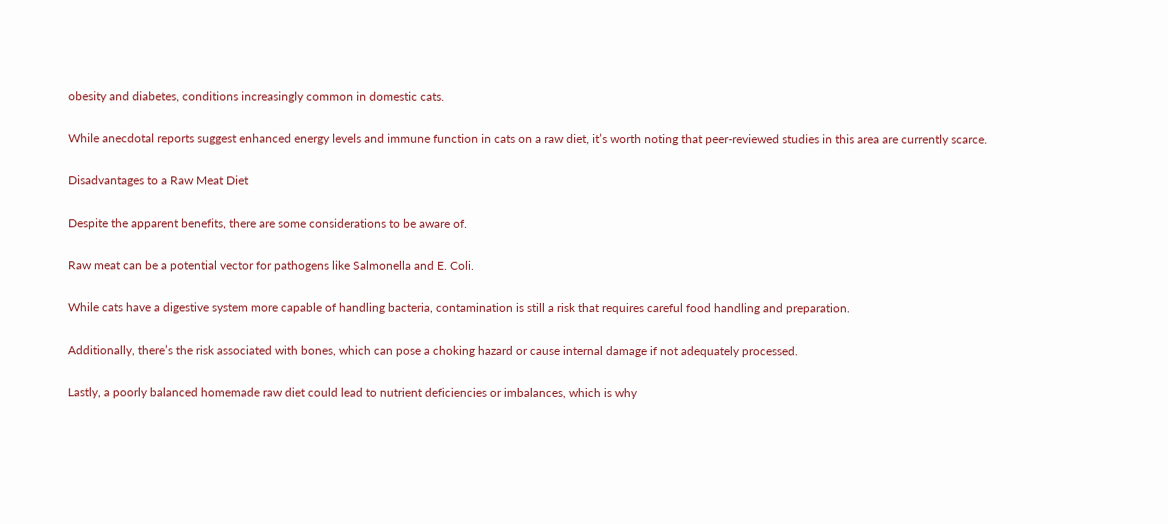obesity and diabetes, conditions increasingly common in domestic cats.

While anecdotal reports suggest enhanced energy levels and immune function in cats on a raw diet, it’s worth noting that peer-reviewed studies in this area are currently scarce.

Disadvantages to a Raw Meat Diet

Despite the apparent benefits, there are some considerations to be aware of.

Raw meat can be a potential vector for pathogens like Salmonella and E. Coli.

While cats have a digestive system more capable of handling bacteria, contamination is still a risk that requires careful food handling and preparation.

Additionally, there’s the risk associated with bones, which can pose a choking hazard or cause internal damage if not adequately processed.

Lastly, a poorly balanced homemade raw diet could lead to nutrient deficiencies or imbalances, which is why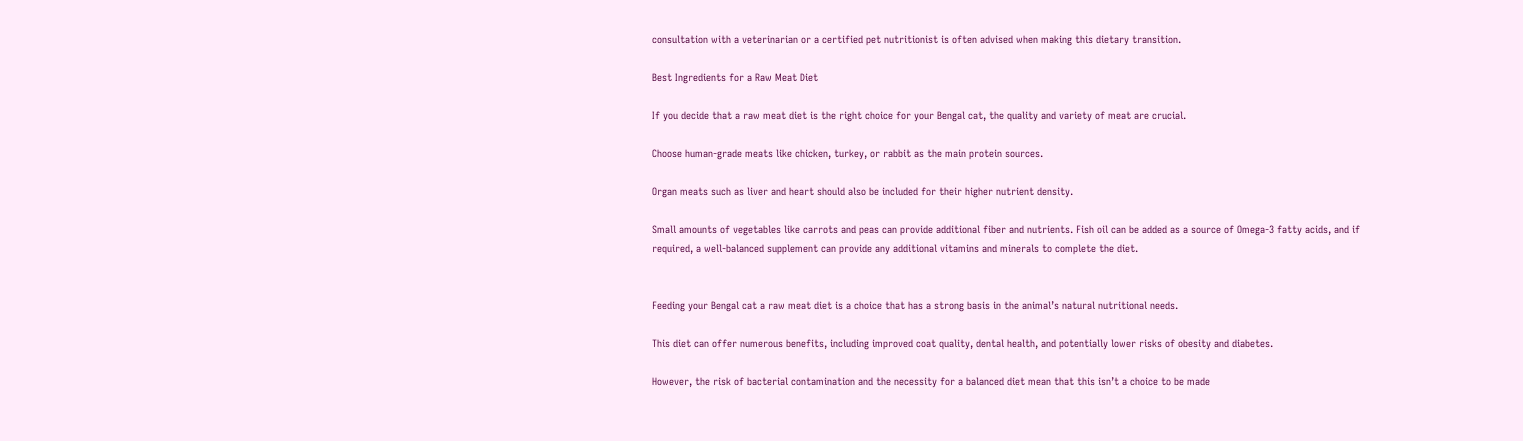consultation with a veterinarian or a certified pet nutritionist is often advised when making this dietary transition.

Best Ingredients for a Raw Meat Diet

If you decide that a raw meat diet is the right choice for your Bengal cat, the quality and variety of meat are crucial.

Choose human-grade meats like chicken, turkey, or rabbit as the main protein sources.

Organ meats such as liver and heart should also be included for their higher nutrient density.

Small amounts of vegetables like carrots and peas can provide additional fiber and nutrients. Fish oil can be added as a source of Omega-3 fatty acids, and if required, a well-balanced supplement can provide any additional vitamins and minerals to complete the diet.


Feeding your Bengal cat a raw meat diet is a choice that has a strong basis in the animal’s natural nutritional needs.

This diet can offer numerous benefits, including improved coat quality, dental health, and potentially lower risks of obesity and diabetes.

However, the risk of bacterial contamination and the necessity for a balanced diet mean that this isn’t a choice to be made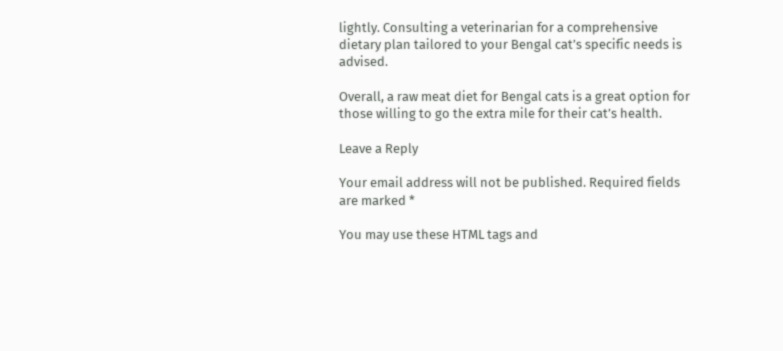lightly. Consulting a veterinarian for a comprehensive dietary plan tailored to your Bengal cat’s specific needs is advised.

Overall, a raw meat diet for Bengal cats is a great option for those willing to go the extra mile for their cat’s health.

Leave a Reply

Your email address will not be published. Required fields are marked *

You may use these HTML tags and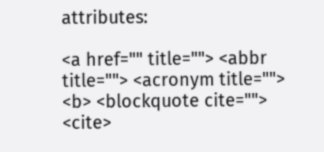attributes:

<a href="" title=""> <abbr title=""> <acronym title=""> <b> <blockquote cite=""> <cite>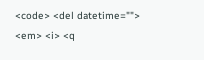<code> <del datetime=""> <em> <i> <q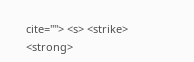cite=""> <s> <strike> <strong>